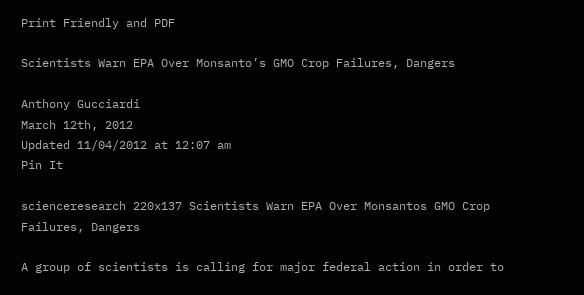Print Friendly and PDF

Scientists Warn EPA Over Monsanto’s GMO Crop Failures, Dangers

Anthony Gucciardi
March 12th, 2012
Updated 11/04/2012 at 12:07 am
Pin It

scienceresearch 220x137 Scientists Warn EPA Over Monsantos GMO Crop Failures, Dangers

A group of scientists is calling for major federal action in order to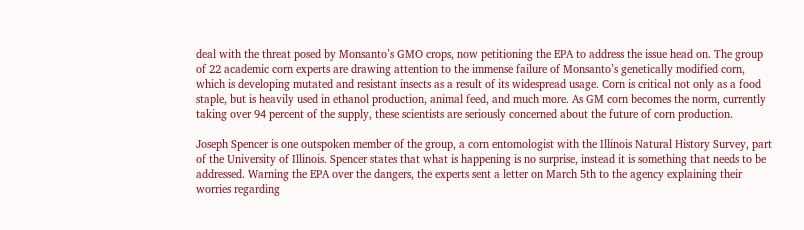deal with the threat posed by Monsanto’s GMO crops, now petitioning the EPA to address the issue head on. The group of 22 academic corn experts are drawing attention to the immense failure of Monsanto’s genetically modified corn, which is developing mutated and resistant insects as a result of its widespread usage. Corn is critical not only as a food staple, but is heavily used in ethanol production, animal feed, and much more. As GM corn becomes the norm, currently taking over 94 percent of the supply, these scientists are seriously concerned about the future of corn production.

Joseph Spencer is one outspoken member of the group, a corn entomologist with the Illinois Natural History Survey, part of the University of Illinois. Spencer states that what is happening is no surprise, instead it is something that needs to be addressed. Warning the EPA over the dangers, the experts sent a letter on March 5th to the agency explaining their worries regarding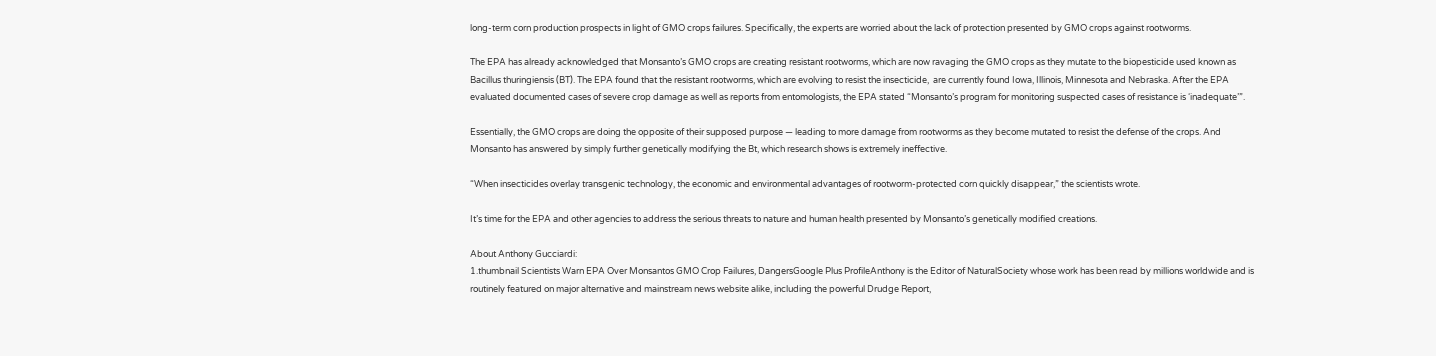long-term corn production prospects in light of GMO crops failures. Specifically, the experts are worried about the lack of protection presented by GMO crops against rootworms.

The EPA has already acknowledged that Monsanto’s GMO crops are creating resistant rootworms, which are now ravaging the GMO crops as they mutate to the biopesticide used known as Bacillus thuringiensis (BT). The EPA found that the resistant rootworms, which are evolving to resist the insecticide,  are currently found Iowa, Illinois, Minnesota and Nebraska. After the EPA evaluated documented cases of severe crop damage as well as reports from entomologists, the EPA stated “Monsanto’s program for monitoring suspected cases of resistance is ‘inadequate’”.

Essentially, the GMO crops are doing the opposite of their supposed purpose — leading to more damage from rootworms as they become mutated to resist the defense of the crops. And Monsanto has answered by simply further genetically modifying the Bt, which research shows is extremely ineffective.

“When insecticides overlay transgenic technology, the economic and environmental advantages of rootworm-protected corn quickly disappear,” the scientists wrote.

It’s time for the EPA and other agencies to address the serious threats to nature and human health presented by Monsanto’s genetically modified creations.

About Anthony Gucciardi:
1.thumbnail Scientists Warn EPA Over Monsantos GMO Crop Failures, DangersGoogle Plus ProfileAnthony is the Editor of NaturalSociety whose work has been read by millions worldwide and is routinely featured on major alternative and mainstream news website alike, including the powerful Drudge Report,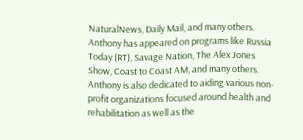NaturalNews, Daily Mail, and many others. Anthony has appeared on programs like Russia Today (RT), Savage Nation, The Alex Jones Show, Coast to Coast AM, and many others. Anthony is also dedicated to aiding various non-profit organizations focused around health and rehabilitation as well as the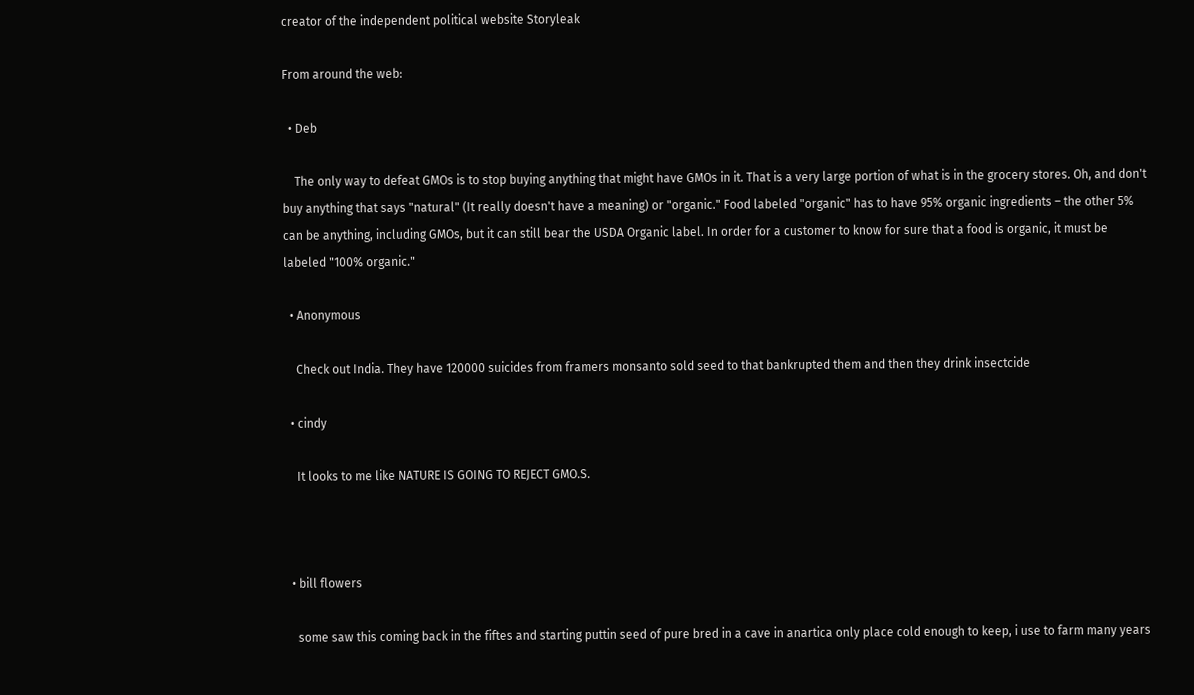creator of the independent political website Storyleak

From around the web:

  • Deb

    The only way to defeat GMOs is to stop buying anything that might have GMOs in it. That is a very large portion of what is in the grocery stores. Oh, and don't buy anything that says "natural" (It really doesn't have a meaning) or "organic." Food labeled "organic" has to have 95% organic ingredients – the other 5% can be anything, including GMOs, but it can still bear the USDA Organic label. In order for a customer to know for sure that a food is organic, it must be labeled "100% organic."

  • Anonymous

    Check out India. They have 120000 suicides from framers monsanto sold seed to that bankrupted them and then they drink insectcide

  • cindy

    It looks to me like NATURE IS GOING TO REJECT GMO.S.



  • bill flowers

    some saw this coming back in the fiftes and starting puttin seed of pure bred in a cave in anartica only place cold enough to keep, i use to farm many years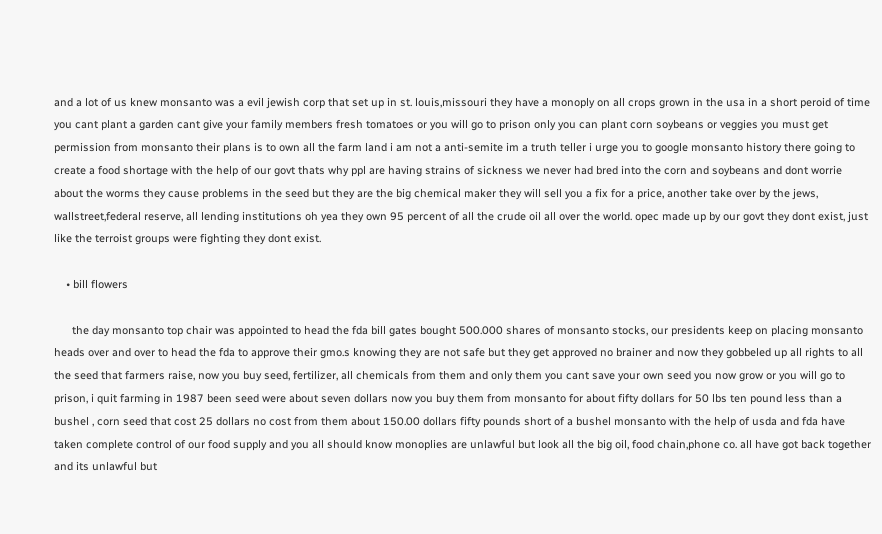and a lot of us knew monsanto was a evil jewish corp that set up in st. louis,missouri they have a monoply on all crops grown in the usa in a short peroid of time you cant plant a garden cant give your family members fresh tomatoes or you will go to prison only you can plant corn soybeans or veggies you must get permission from monsanto their plans is to own all the farm land i am not a anti-semite im a truth teller i urge you to google monsanto history there going to create a food shortage with the help of our govt thats why ppl are having strains of sickness we never had bred into the corn and soybeans and dont worrie about the worms they cause problems in the seed but they are the big chemical maker they will sell you a fix for a price, another take over by the jews, wallstreet,federal reserve, all lending institutions oh yea they own 95 percent of all the crude oil all over the world. opec made up by our govt they dont exist, just like the terroist groups were fighting they dont exist.

    • bill flowers

      the day monsanto top chair was appointed to head the fda bill gates bought 500.000 shares of monsanto stocks, our presidents keep on placing monsanto heads over and over to head the fda to approve their gmo.s knowing they are not safe but they get approved no brainer and now they gobbeled up all rights to all the seed that farmers raise, now you buy seed, fertilizer, all chemicals from them and only them you cant save your own seed you now grow or you will go to prison, i quit farming in 1987 been seed were about seven dollars now you buy them from monsanto for about fifty dollars for 50 lbs ten pound less than a bushel , corn seed that cost 25 dollars no cost from them about 150.00 dollars fifty pounds short of a bushel monsanto with the help of usda and fda have taken complete control of our food supply and you all should know monoplies are unlawful but look all the big oil, food chain,phone co. all have got back together and its unlawful but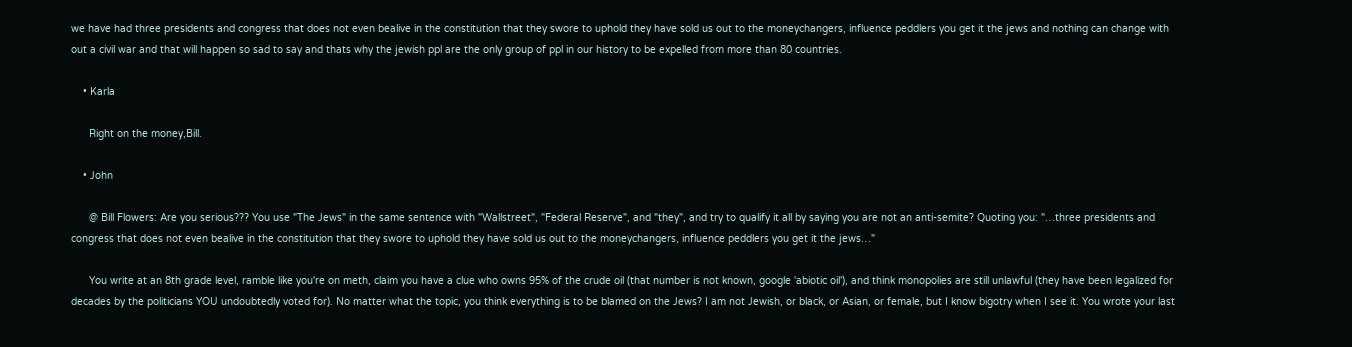we have had three presidents and congress that does not even bealive in the constitution that they swore to uphold they have sold us out to the moneychangers, influence peddlers you get it the jews and nothing can change with out a civil war and that will happen so sad to say and thats why the jewish ppl are the only group of ppl in our history to be expelled from more than 80 countries.

    • Karla

      Right on the money,Bill.

    • John

      @ Bill Flowers: Are you serious??? You use "The Jews" in the same sentence with "Wallstreet", "Federal Reserve", and "they", and try to qualify it all by saying you are not an anti-semite? Quoting you: "…three presidents and congress that does not even bealive in the constitution that they swore to uphold they have sold us out to the moneychangers, influence peddlers you get it the jews…"

      You write at an 8th grade level, ramble like you're on meth, claim you have a clue who owns 95% of the crude oil (that number is not known, google 'abiotic oil'), and think monopolies are still unlawful (they have been legalized for decades by the politicians YOU undoubtedly voted for). No matter what the topic, you think everything is to be blamed on the Jews? I am not Jewish, or black, or Asian, or female, but I know bigotry when I see it. You wrote your last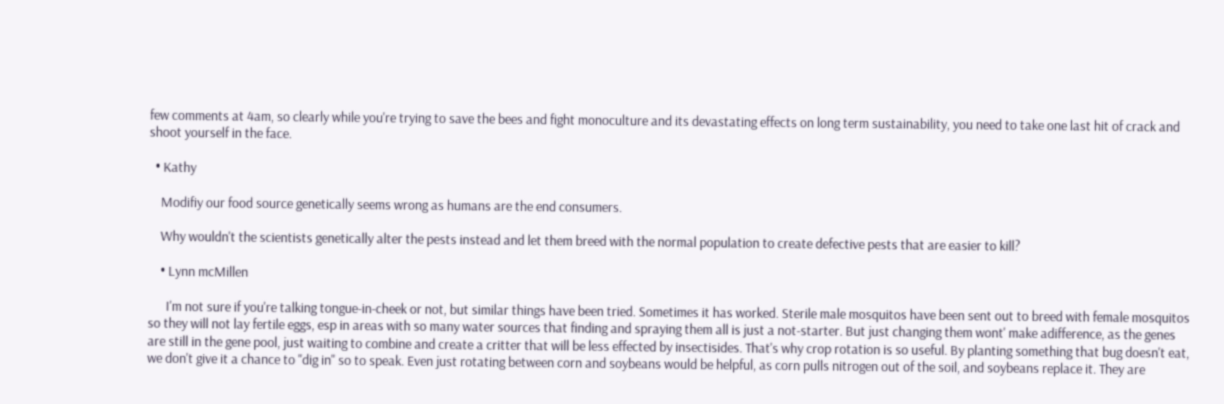few comments at 4am, so clearly while you're trying to save the bees and fight monoculture and its devastating effects on long term sustainability, you need to take one last hit of crack and shoot yourself in the face.

  • Kathy

    Modifiy our food source genetically seems wrong as humans are the end consumers.

    Why wouldn't the scientists genetically alter the pests instead and let them breed with the normal population to create defective pests that are easier to kill?

    • Lynn mcMillen

      I'm not sure if you're talking tongue-in-cheek or not, but similar things have been tried. Sometimes it has worked. Sterile male mosquitos have been sent out to breed with female mosquitos so they will not lay fertile eggs, esp in areas with so many water sources that finding and spraying them all is just a not-starter. But just changing them wont' make adifference, as the genes are still in the gene pool, just waiting to combine and create a critter that will be less effected by insectisides. That's why crop rotation is so useful. By planting something that bug doesn't eat, we don't give it a chance to "dig in" so to speak. Even just rotating between corn and soybeans would be helpful, as corn pulls nitrogen out of the soil, and soybeans replace it. They are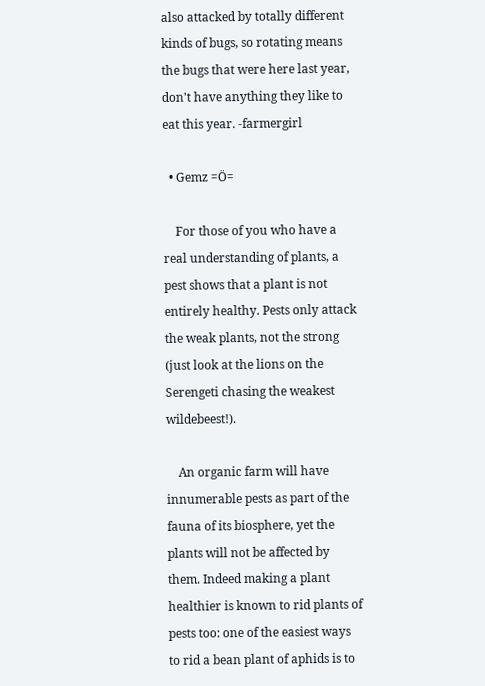also attacked by totally different kinds of bugs, so rotating means the bugs that were here last year, don't have anything they like to eat this year. -farmergirl

  • Gemz =Ö=

    For those of you who have a real understanding of plants, a pest shows that a plant is not entirely healthy. Pests only attack the weak plants, not the strong (just look at the lions on the Serengeti chasing the weakest wildebeest!).

    An organic farm will have innumerable pests as part of the fauna of its biosphere, yet the plants will not be affected by them. Indeed making a plant healthier is known to rid plants of pests too: one of the easiest ways to rid a bean plant of aphids is to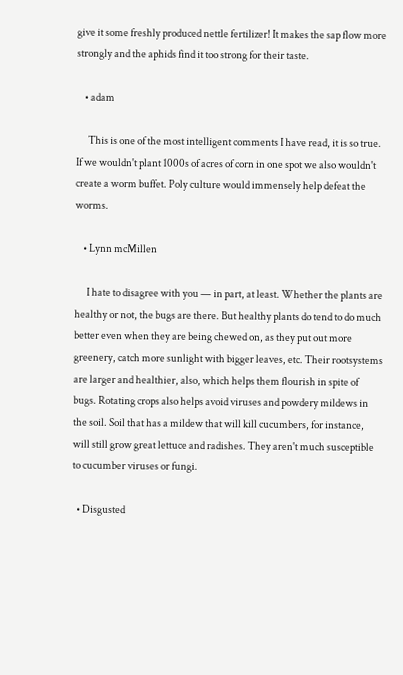give it some freshly produced nettle fertilizer! It makes the sap flow more strongly and the aphids find it too strong for their taste.

    • adam

      This is one of the most intelligent comments I have read, it is so true. If we wouldn't plant 1000s of acres of corn in one spot we also wouldn't create a worm buffet. Poly culture would immensely help defeat the worms.

    • Lynn mcMillen

      I hate to disagree with you — in part, at least. Whether the plants are healthy or not, the bugs are there. But healthy plants do tend to do much better even when they are being chewed on, as they put out more greenery, catch more sunlight with bigger leaves, etc. Their rootsystems are larger and healthier, also, which helps them flourish in spite of bugs. Rotating crops also helps avoid viruses and powdery mildews in the soil. Soil that has a mildew that will kill cucumbers, for instance, will still grow great lettuce and radishes. They aren't much susceptible to cucumber viruses or fungi.

  • Disgusted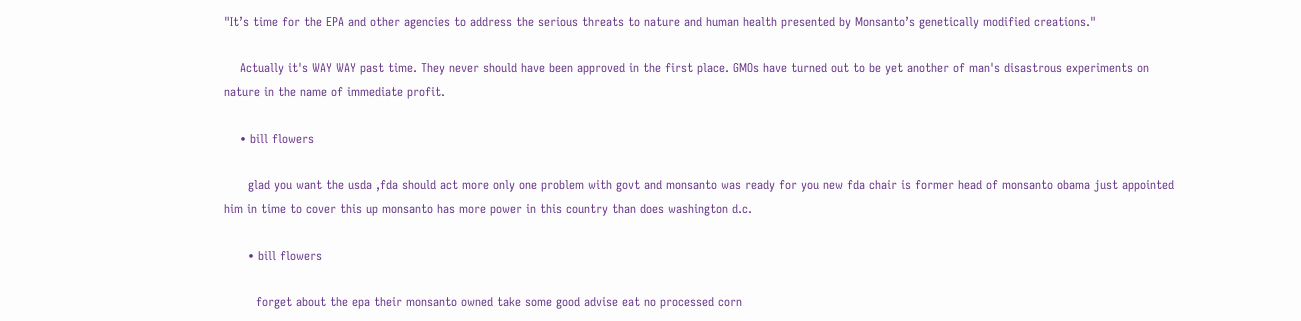"It’s time for the EPA and other agencies to address the serious threats to nature and human health presented by Monsanto’s genetically modified creations."

    Actually it's WAY WAY past time. They never should have been approved in the first place. GMOs have turned out to be yet another of man's disastrous experiments on nature in the name of immediate profit.

    • bill flowers

      glad you want the usda ,fda should act more only one problem with govt and monsanto was ready for you new fda chair is former head of monsanto obama just appointed him in time to cover this up monsanto has more power in this country than does washington d.c.

      • bill flowers

        forget about the epa their monsanto owned take some good advise eat no processed corn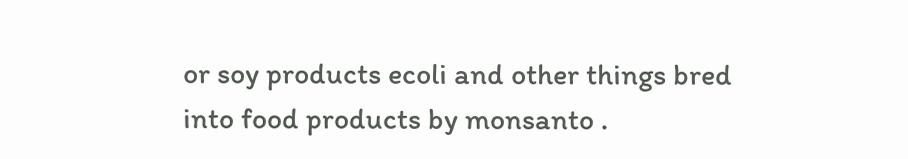or soy products ecoli and other things bred into food products by monsanto .